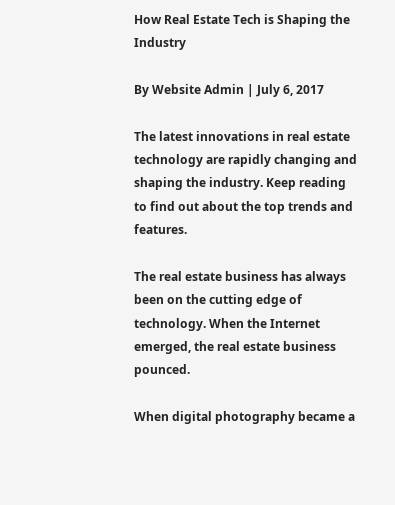How Real Estate Tech is Shaping the Industry

By Website Admin | July 6, 2017

The latest innovations in real estate technology are rapidly changing and shaping the industry. Keep reading to find out about the top trends and features.

The real estate business has always been on the cutting edge of technology. When the Internet emerged, the real estate business pounced.

When digital photography became a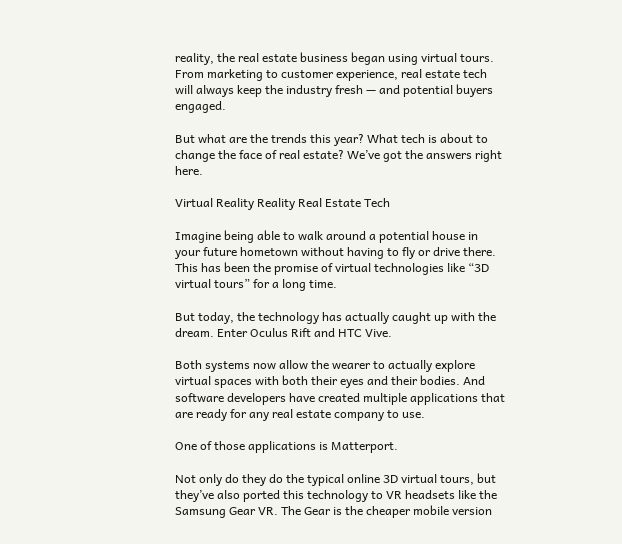reality, the real estate business began using virtual tours. From marketing to customer experience, real estate tech will always keep the industry fresh — and potential buyers engaged.

But what are the trends this year? What tech is about to change the face of real estate? We’ve got the answers right here.

Virtual Reality Reality Real Estate Tech

Imagine being able to walk around a potential house in your future hometown without having to fly or drive there. This has been the promise of virtual technologies like “3D virtual tours” for a long time.

But today, the technology has actually caught up with the dream. Enter Oculus Rift and HTC Vive.

Both systems now allow the wearer to actually explore virtual spaces with both their eyes and their bodies. And software developers have created multiple applications that are ready for any real estate company to use.

One of those applications is Matterport.

Not only do they do the typical online 3D virtual tours, but they’ve also ported this technology to VR headsets like the Samsung Gear VR. The Gear is the cheaper mobile version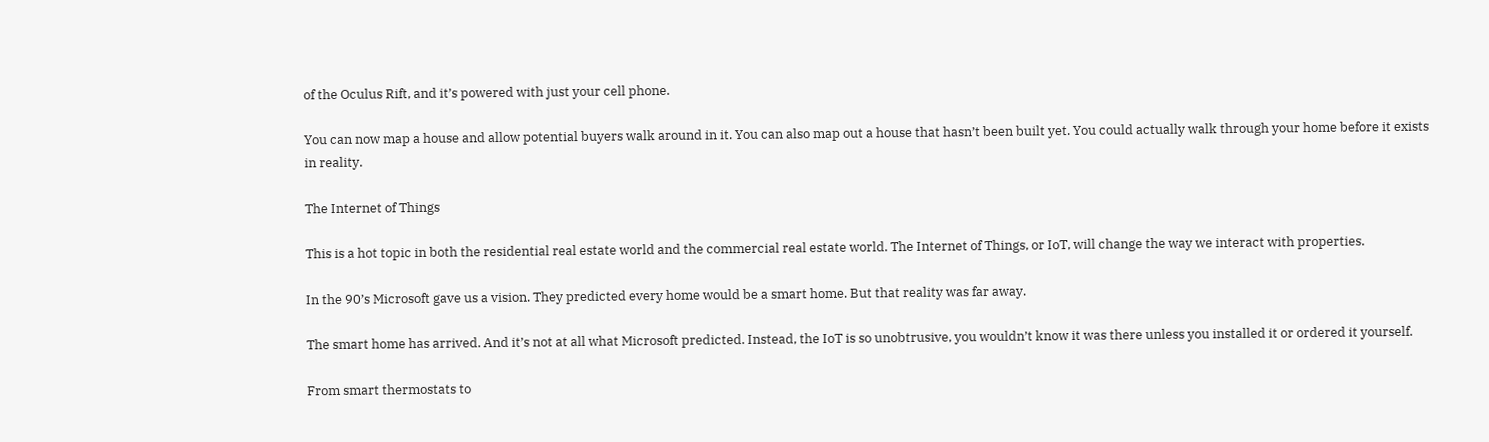of the Oculus Rift, and it’s powered with just your cell phone.

You can now map a house and allow potential buyers walk around in it. You can also map out a house that hasn’t been built yet. You could actually walk through your home before it exists in reality.

The Internet of Things

This is a hot topic in both the residential real estate world and the commercial real estate world. The Internet of Things, or IoT, will change the way we interact with properties.

In the 90’s Microsoft gave us a vision. They predicted every home would be a smart home. But that reality was far away.

The smart home has arrived. And it’s not at all what Microsoft predicted. Instead, the IoT is so unobtrusive, you wouldn’t know it was there unless you installed it or ordered it yourself.

From smart thermostats to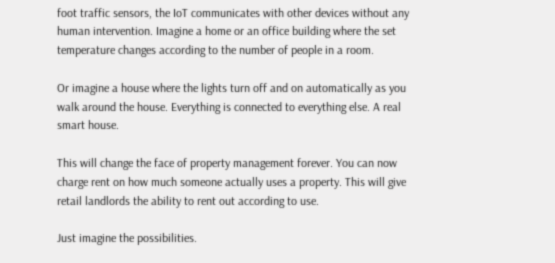foot traffic sensors, the IoT communicates with other devices without any human intervention. Imagine a home or an office building where the set temperature changes according to the number of people in a room.

Or imagine a house where the lights turn off and on automatically as you walk around the house. Everything is connected to everything else. A real smart house.

This will change the face of property management forever. You can now charge rent on how much someone actually uses a property. This will give retail landlords the ability to rent out according to use.

Just imagine the possibilities.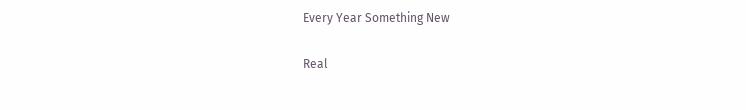Every Year Something New

Real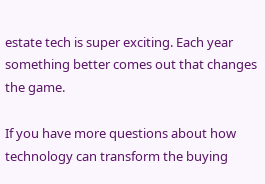estate tech is super exciting. Each year something better comes out that changes the game.

If you have more questions about how technology can transform the buying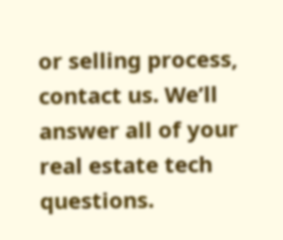or selling process, contact us. We’ll answer all of your real estate tech questions.